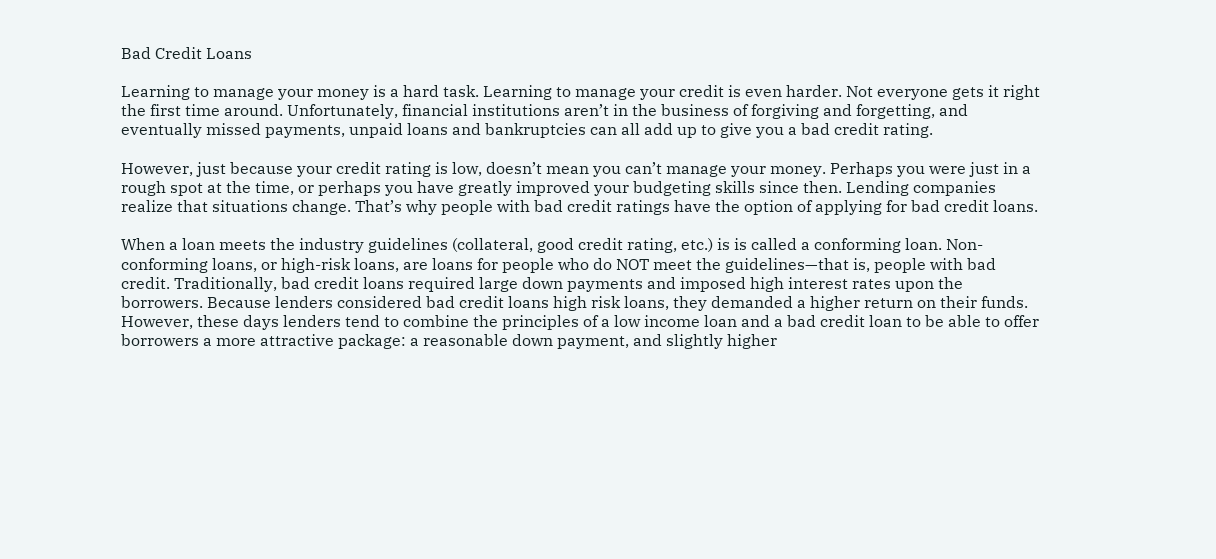Bad Credit Loans

Learning to manage your money is a hard task. Learning to manage your credit is even harder. Not everyone gets it right the first time around. Unfortunately, financial institutions aren’t in the business of forgiving and forgetting, and eventually missed payments, unpaid loans and bankruptcies can all add up to give you a bad credit rating.

However, just because your credit rating is low, doesn’t mean you can’t manage your money. Perhaps you were just in a rough spot at the time, or perhaps you have greatly improved your budgeting skills since then. Lending companies realize that situations change. That’s why people with bad credit ratings have the option of applying for bad credit loans.

When a loan meets the industry guidelines (collateral, good credit rating, etc.) is is called a conforming loan. Non-conforming loans, or high-risk loans, are loans for people who do NOT meet the guidelines—that is, people with bad credit. Traditionally, bad credit loans required large down payments and imposed high interest rates upon the borrowers. Because lenders considered bad credit loans high risk loans, they demanded a higher return on their funds. However, these days lenders tend to combine the principles of a low income loan and a bad credit loan to be able to offer borrowers a more attractive package: a reasonable down payment, and slightly higher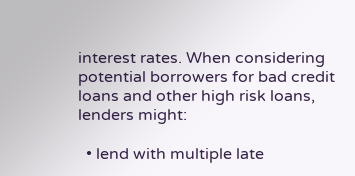interest rates. When considering potential borrowers for bad credit loans and other high risk loans, lenders might:

  • lend with multiple late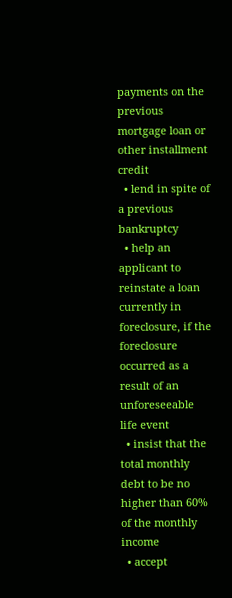payments on the previous mortgage loan or other installment credit
  • lend in spite of a previous bankruptcy
  • help an applicant to reinstate a loan currently in foreclosure, if the foreclosure occurred as a result of an unforeseeable life event
  • insist that the total monthly debt to be no higher than 60% of the monthly income
  • accept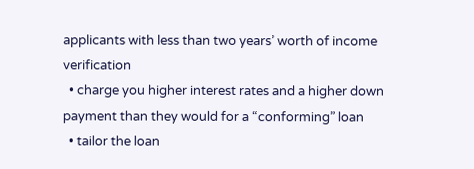applicants with less than two years’ worth of income verification
  • charge you higher interest rates and a higher down payment than they would for a “conforming” loan
  • tailor the loan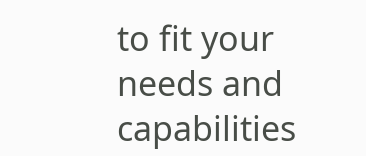to fit your needs and capabilities